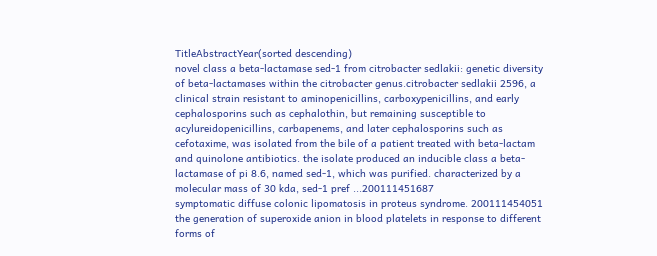TitleAbstractYear(sorted descending)
novel class a beta-lactamase sed-1 from citrobacter sedlakii: genetic diversity of beta-lactamases within the citrobacter genus.citrobacter sedlakii 2596, a clinical strain resistant to aminopenicillins, carboxypenicillins, and early cephalosporins such as cephalothin, but remaining susceptible to acylureidopenicillins, carbapenems, and later cephalosporins such as cefotaxime, was isolated from the bile of a patient treated with beta-lactam and quinolone antibiotics. the isolate produced an inducible class a beta-lactamase of pi 8.6, named sed-1, which was purified. characterized by a molecular mass of 30 kda, sed-1 pref ...200111451687
symptomatic diffuse colonic lipomatosis in proteus syndrome. 200111454051
the generation of superoxide anion in blood platelets in response to different forms of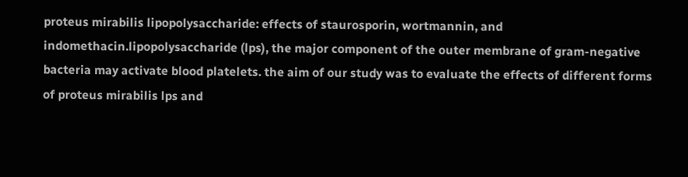proteus mirabilis lipopolysaccharide: effects of staurosporin, wortmannin, and indomethacin.lipopolysaccharide (lps), the major component of the outer membrane of gram-negative bacteria may activate blood platelets. the aim of our study was to evaluate the effects of different forms of proteus mirabilis lps and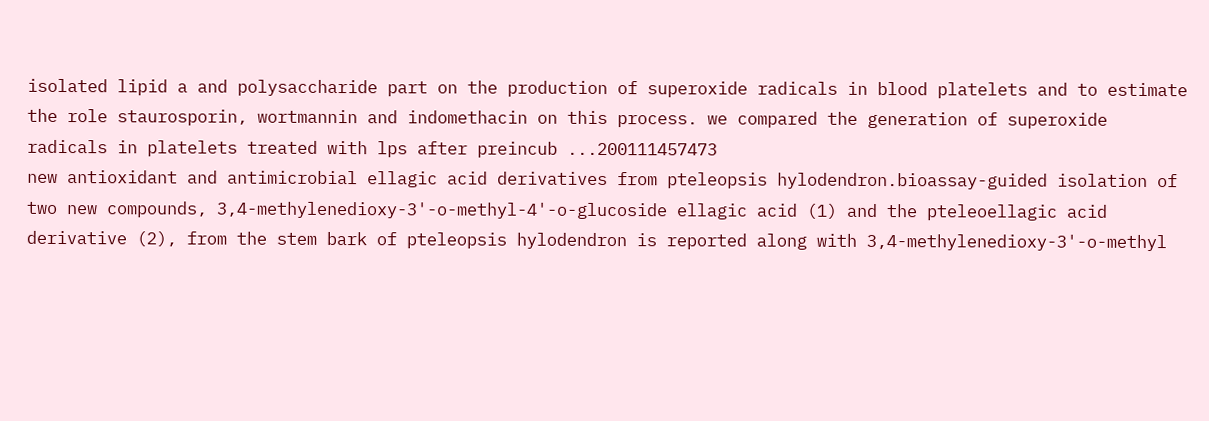isolated lipid a and polysaccharide part on the production of superoxide radicals in blood platelets and to estimate the role staurosporin, wortmannin and indomethacin on this process. we compared the generation of superoxide radicals in platelets treated with lps after preincub ...200111457473
new antioxidant and antimicrobial ellagic acid derivatives from pteleopsis hylodendron.bioassay-guided isolation of two new compounds, 3,4-methylenedioxy-3'-o-methyl-4'-o-glucoside ellagic acid (1) and the pteleoellagic acid derivative (2), from the stem bark of pteleopsis hylodendron is reported along with 3,4-methylenedioxy-3'-o-methyl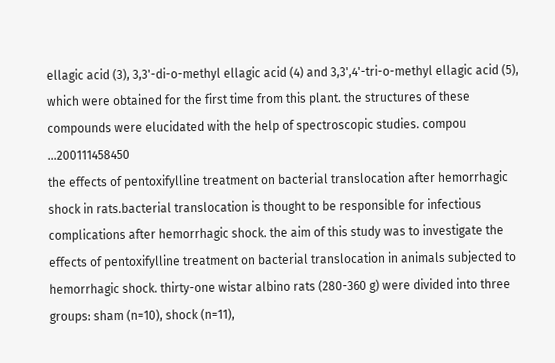ellagic acid (3), 3,3'-di-o-methyl ellagic acid (4) and 3,3',4'-tri-o-methyl ellagic acid (5), which were obtained for the first time from this plant. the structures of these compounds were elucidated with the help of spectroscopic studies. compou ...200111458450
the effects of pentoxifylline treatment on bacterial translocation after hemorrhagic shock in rats.bacterial translocation is thought to be responsible for infectious complications after hemorrhagic shock. the aim of this study was to investigate the effects of pentoxifylline treatment on bacterial translocation in animals subjected to hemorrhagic shock. thirty-one wistar albino rats (280-360 g) were divided into three groups: sham (n=10), shock (n=11),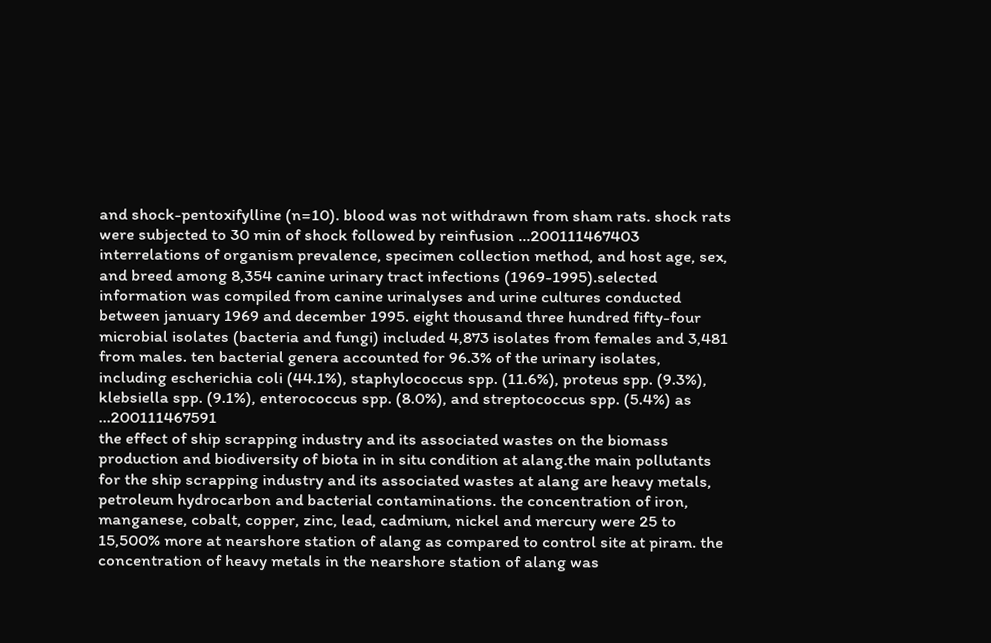and shock-pentoxifylline (n=10). blood was not withdrawn from sham rats. shock rats were subjected to 30 min of shock followed by reinfusion ...200111467403
interrelations of organism prevalence, specimen collection method, and host age, sex, and breed among 8,354 canine urinary tract infections (1969-1995).selected information was compiled from canine urinalyses and urine cultures conducted between january 1969 and december 1995. eight thousand three hundred fifty-four microbial isolates (bacteria and fungi) included 4,873 isolates from females and 3,481 from males. ten bacterial genera accounted for 96.3% of the urinary isolates, including escherichia coli (44.1%), staphylococcus spp. (11.6%), proteus spp. (9.3%), klebsiella spp. (9.1%), enterococcus spp. (8.0%), and streptococcus spp. (5.4%) as ...200111467591
the effect of ship scrapping industry and its associated wastes on the biomass production and biodiversity of biota in in situ condition at alang.the main pollutants for the ship scrapping industry and its associated wastes at alang are heavy metals, petroleum hydrocarbon and bacterial contaminations. the concentration of iron, manganese, cobalt, copper, zinc, lead, cadmium, nickel and mercury were 25 to 15,500% more at nearshore station of alang as compared to control site at piram. the concentration of heavy metals in the nearshore station of alang was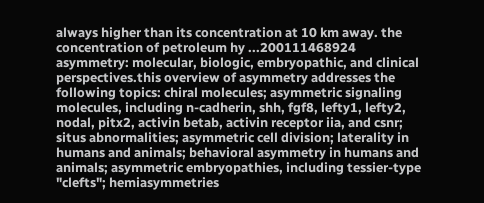always higher than its concentration at 10 km away. the concentration of petroleum hy ...200111468924
asymmetry: molecular, biologic, embryopathic, and clinical perspectives.this overview of asymmetry addresses the following topics: chiral molecules; asymmetric signaling molecules, including n-cadherin, shh, fgf8, lefty1, lefty2, nodal, pitx2, activin betab, activin receptor iia, and csnr; situs abnormalities; asymmetric cell division; laterality in humans and animals; behavioral asymmetry in humans and animals; asymmetric embryopathies, including tessier-type "clefts"; hemiasymmetries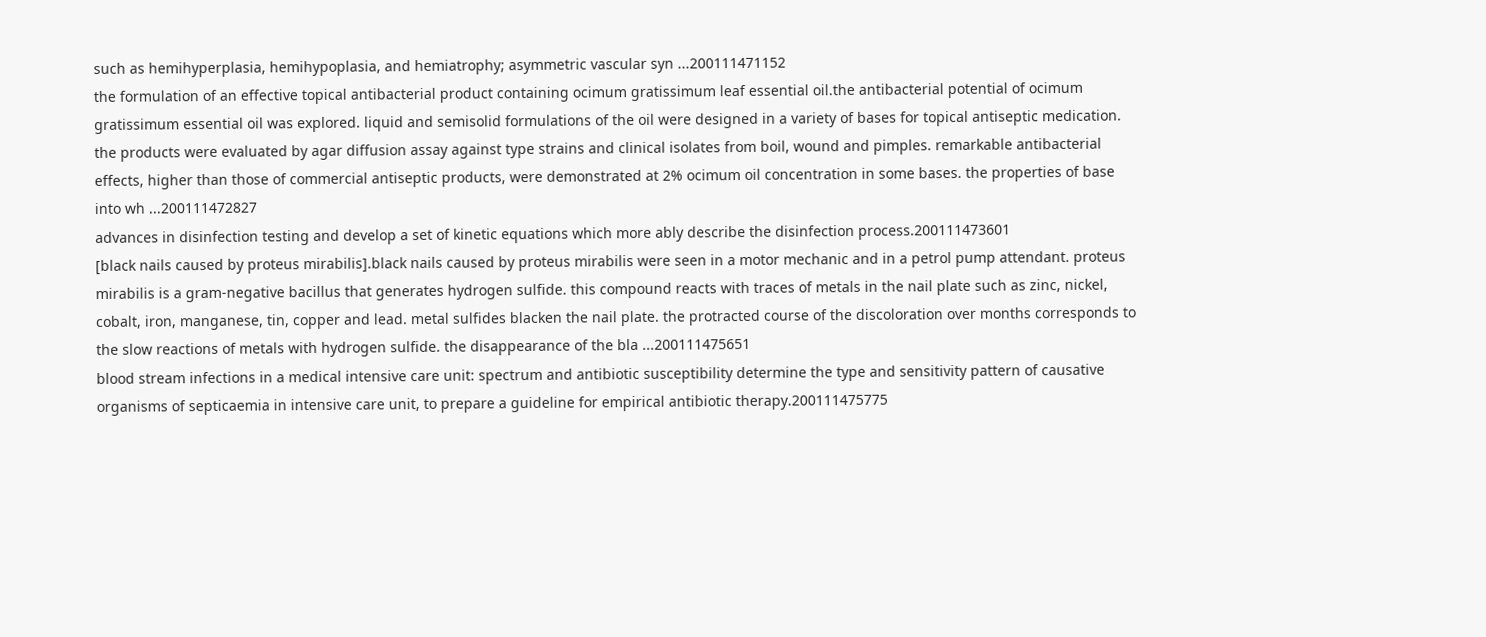such as hemihyperplasia, hemihypoplasia, and hemiatrophy; asymmetric vascular syn ...200111471152
the formulation of an effective topical antibacterial product containing ocimum gratissimum leaf essential oil.the antibacterial potential of ocimum gratissimum essential oil was explored. liquid and semisolid formulations of the oil were designed in a variety of bases for topical antiseptic medication. the products were evaluated by agar diffusion assay against type strains and clinical isolates from boil, wound and pimples. remarkable antibacterial effects, higher than those of commercial antiseptic products, were demonstrated at 2% ocimum oil concentration in some bases. the properties of base into wh ...200111472827
advances in disinfection testing and develop a set of kinetic equations which more ably describe the disinfection process.200111473601
[black nails caused by proteus mirabilis].black nails caused by proteus mirabilis were seen in a motor mechanic and in a petrol pump attendant. proteus mirabilis is a gram-negative bacillus that generates hydrogen sulfide. this compound reacts with traces of metals in the nail plate such as zinc, nickel, cobalt, iron, manganese, tin, copper and lead. metal sulfides blacken the nail plate. the protracted course of the discoloration over months corresponds to the slow reactions of metals with hydrogen sulfide. the disappearance of the bla ...200111475651
blood stream infections in a medical intensive care unit: spectrum and antibiotic susceptibility determine the type and sensitivity pattern of causative organisms of septicaemia in intensive care unit, to prepare a guideline for empirical antibiotic therapy.200111475775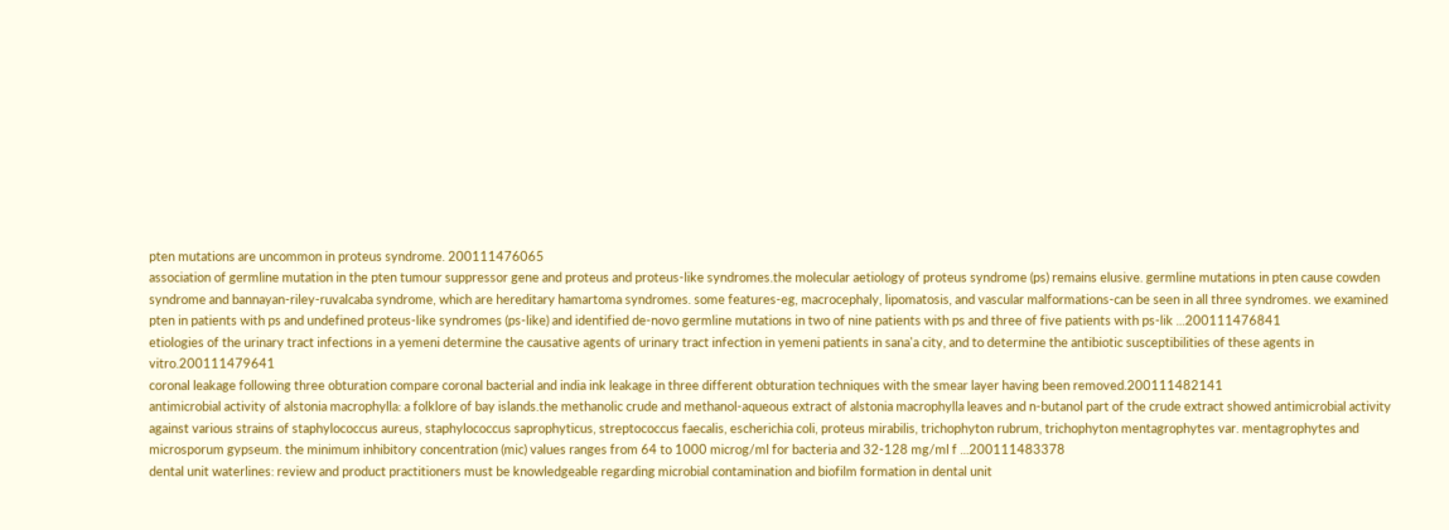pten mutations are uncommon in proteus syndrome. 200111476065
association of germline mutation in the pten tumour suppressor gene and proteus and proteus-like syndromes.the molecular aetiology of proteus syndrome (ps) remains elusive. germline mutations in pten cause cowden syndrome and bannayan-riley-ruvalcaba syndrome, which are hereditary hamartoma syndromes. some features-eg, macrocephaly, lipomatosis, and vascular malformations-can be seen in all three syndromes. we examined pten in patients with ps and undefined proteus-like syndromes (ps-like) and identified de-novo germline mutations in two of nine patients with ps and three of five patients with ps-lik ...200111476841
etiologies of the urinary tract infections in a yemeni determine the causative agents of urinary tract infection in yemeni patients in sana'a city, and to determine the antibiotic susceptibilities of these agents in vitro.200111479641
coronal leakage following three obturation compare coronal bacterial and india ink leakage in three different obturation techniques with the smear layer having been removed.200111482141
antimicrobial activity of alstonia macrophylla: a folklore of bay islands.the methanolic crude and methanol-aqueous extract of alstonia macrophylla leaves and n-butanol part of the crude extract showed antimicrobial activity against various strains of staphylococcus aureus, staphylococcus saprophyticus, streptococcus faecalis, escherichia coli, proteus mirabilis, trichophyton rubrum, trichophyton mentagrophytes var. mentagrophytes and microsporum gypseum. the minimum inhibitory concentration (mic) values ranges from 64 to 1000 microg/ml for bacteria and 32-128 mg/ml f ...200111483378
dental unit waterlines: review and product practitioners must be knowledgeable regarding microbial contamination and biofilm formation in dental unit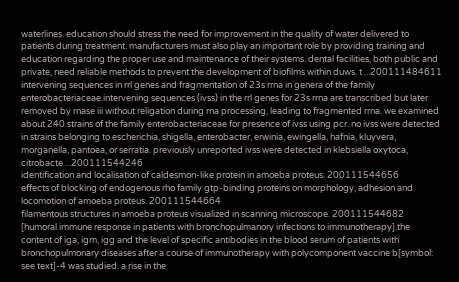waterlines. education should stress the need for improvement in the quality of water delivered to patients during treatment. manufacturers must also play an important role by providing training and education regarding the proper use and maintenance of their systems. dental facilities, both public and private, need reliable methods to prevent the development of biofilms within duws. t ...200111484611
intervening sequences in rrl genes and fragmentation of 23s rrna in genera of the family enterobacteriaceae.intervening sequences (ivss) in the rrl genes for 23s rrna are transcribed but later removed by rnase iii without religation during rna processing, leading to fragmented rrna. we examined about 240 strains of the family enterobacteriaceae for presence of ivss using pcr. no ivss were detected in strains belonging to escherichia, shigella, enterobacter, erwinia, ewingella, hafnia, kluyvera, morganella, pantoea, or serratia. previously unreported ivss were detected in klebsiella oxytoca, citrobacte ...200111544246
identification and localisation of caldesmon-like protein in amoeba proteus. 200111544656
effects of blocking of endogenous rho family gtp-binding proteins on morphology, adhesion and locomotion of amoeba proteus. 200111544664
filamentous structures in amoeba proteus visualized in scanning microscope. 200111544682
[humoral immune response in patients with bronchopulmanory infections to immunotherapy].the content of iga, igm, igg and the level of specific antibodies in the blood serum of patients with bronchopulmonary diseases after a course of immunotherapy with polycomponent vaccine b[symbol: see text]-4 was studied. a rise in the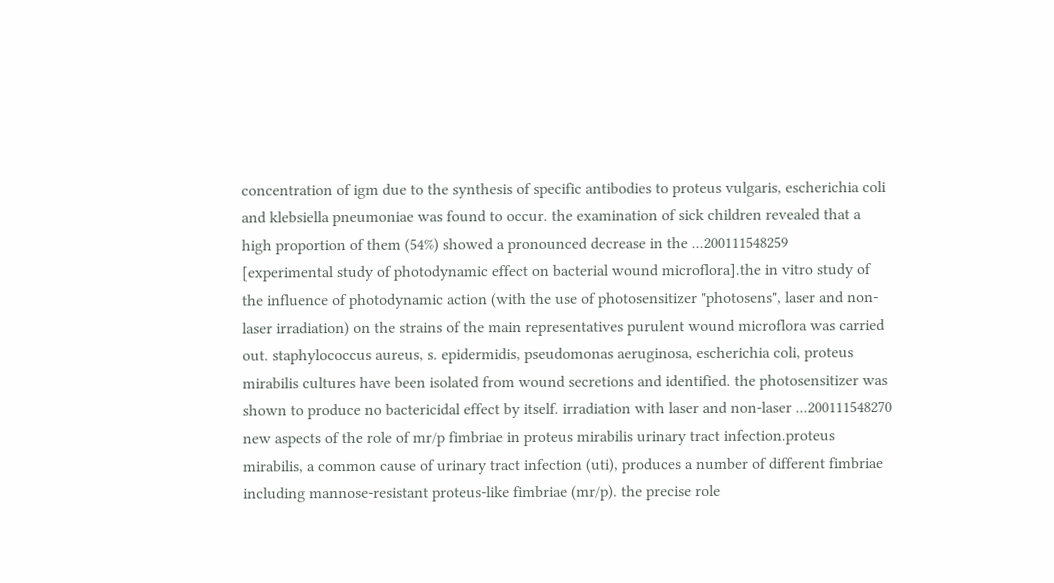concentration of igm due to the synthesis of specific antibodies to proteus vulgaris, escherichia coli and klebsiella pneumoniae was found to occur. the examination of sick children revealed that a high proportion of them (54%) showed a pronounced decrease in the ...200111548259
[experimental study of photodynamic effect on bacterial wound microflora].the in vitro study of the influence of photodynamic action (with the use of photosensitizer "photosens", laser and non-laser irradiation) on the strains of the main representatives purulent wound microflora was carried out. staphylococcus aureus, s. epidermidis, pseudomonas aeruginosa, escherichia coli, proteus mirabilis cultures have been isolated from wound secretions and identified. the photosensitizer was shown to produce no bactericidal effect by itself. irradiation with laser and non-laser ...200111548270
new aspects of the role of mr/p fimbriae in proteus mirabilis urinary tract infection.proteus mirabilis, a common cause of urinary tract infection (uti), produces a number of different fimbriae including mannose-resistant proteus-like fimbriae (mr/p). the precise role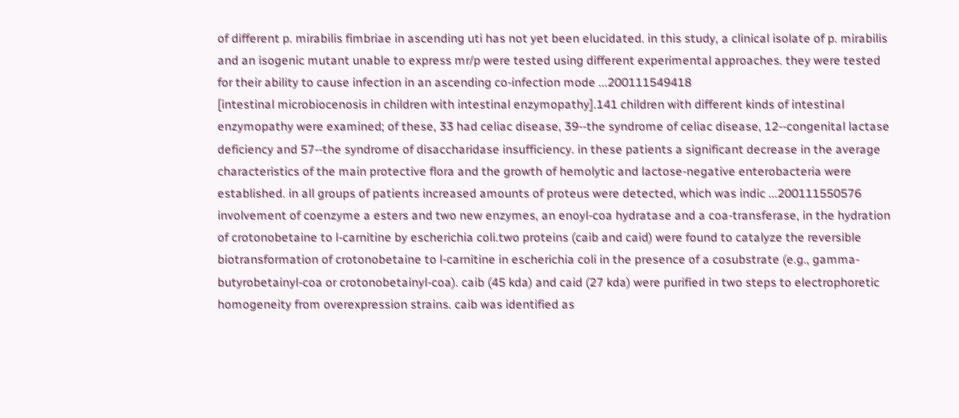of different p. mirabilis fimbriae in ascending uti has not yet been elucidated. in this study, a clinical isolate of p. mirabilis and an isogenic mutant unable to express mr/p were tested using different experimental approaches. they were tested for their ability to cause infection in an ascending co-infection mode ...200111549418
[intestinal microbiocenosis in children with intestinal enzymopathy].141 children with different kinds of intestinal enzymopathy were examined; of these, 33 had celiac disease, 39--the syndrome of celiac disease, 12--congenital lactase deficiency and 57--the syndrome of disaccharidase insufficiency. in these patients a significant decrease in the average characteristics of the main protective flora and the growth of hemolytic and lactose-negative enterobacteria were established. in all groups of patients increased amounts of proteus were detected, which was indic ...200111550576
involvement of coenzyme a esters and two new enzymes, an enoyl-coa hydratase and a coa-transferase, in the hydration of crotonobetaine to l-carnitine by escherichia coli.two proteins (caib and caid) were found to catalyze the reversible biotransformation of crotonobetaine to l-carnitine in escherichia coli in the presence of a cosubstrate (e.g., gamma-butyrobetainyl-coa or crotonobetainyl-coa). caib (45 kda) and caid (27 kda) were purified in two steps to electrophoretic homogeneity from overexpression strains. caib was identified as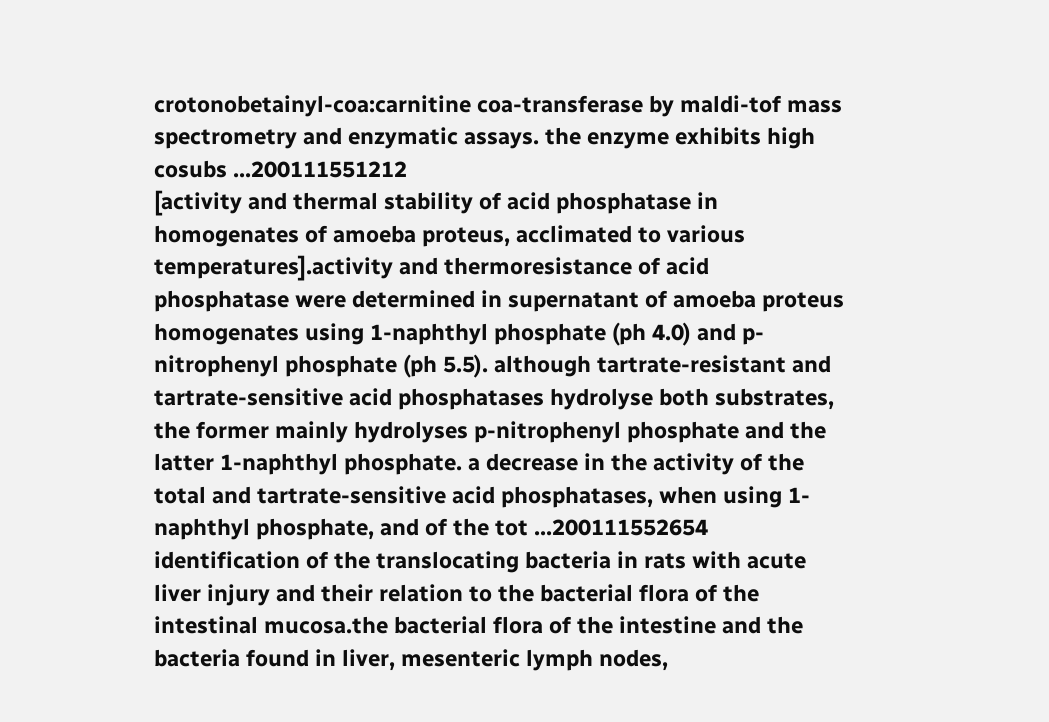crotonobetainyl-coa:carnitine coa-transferase by maldi-tof mass spectrometry and enzymatic assays. the enzyme exhibits high cosubs ...200111551212
[activity and thermal stability of acid phosphatase in homogenates of amoeba proteus, acclimated to various temperatures].activity and thermoresistance of acid phosphatase were determined in supernatant of amoeba proteus homogenates using 1-naphthyl phosphate (ph 4.0) and p-nitrophenyl phosphate (ph 5.5). although tartrate-resistant and tartrate-sensitive acid phosphatases hydrolyse both substrates, the former mainly hydrolyses p-nitrophenyl phosphate and the latter 1-naphthyl phosphate. a decrease in the activity of the total and tartrate-sensitive acid phosphatases, when using 1-naphthyl phosphate, and of the tot ...200111552654
identification of the translocating bacteria in rats with acute liver injury and their relation to the bacterial flora of the intestinal mucosa.the bacterial flora of the intestine and the bacteria found in liver, mesenteric lymph nodes,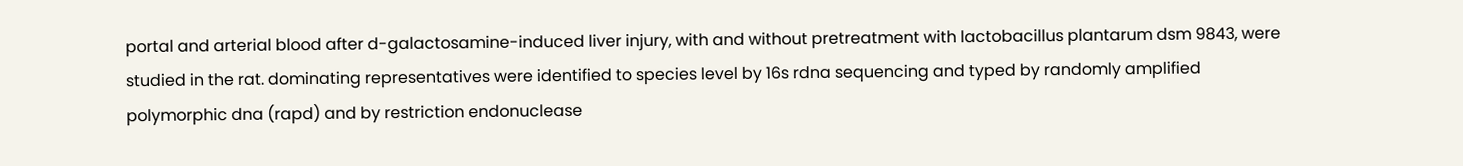portal and arterial blood after d-galactosamine-induced liver injury, with and without pretreatment with lactobacillus plantarum dsm 9843, were studied in the rat. dominating representatives were identified to species level by 16s rdna sequencing and typed by randomly amplified polymorphic dna (rapd) and by restriction endonuclease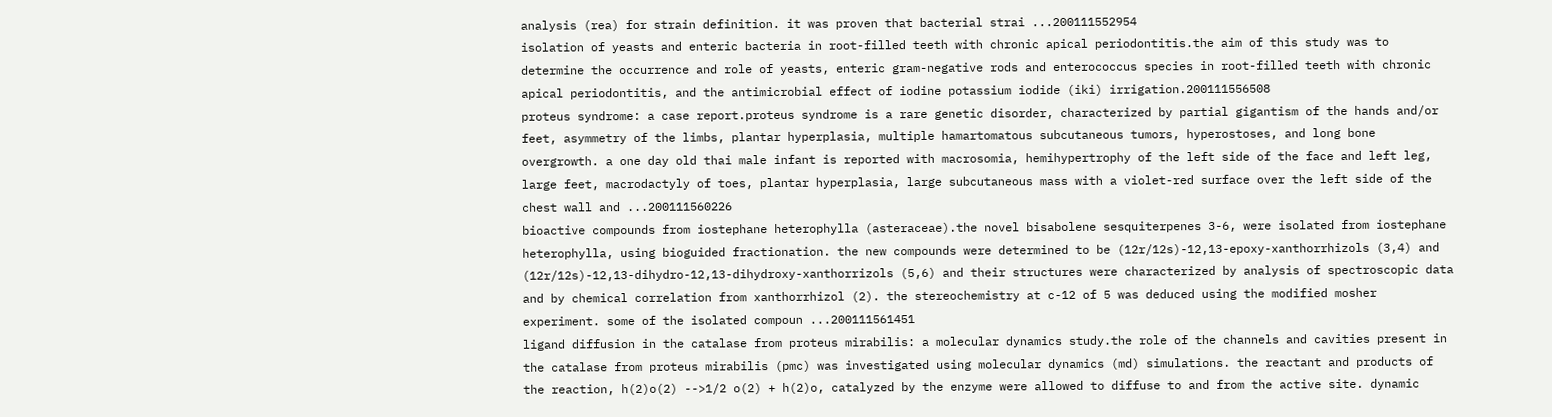analysis (rea) for strain definition. it was proven that bacterial strai ...200111552954
isolation of yeasts and enteric bacteria in root-filled teeth with chronic apical periodontitis.the aim of this study was to determine the occurrence and role of yeasts, enteric gram-negative rods and enterococcus species in root-filled teeth with chronic apical periodontitis, and the antimicrobial effect of iodine potassium iodide (iki) irrigation.200111556508
proteus syndrome: a case report.proteus syndrome is a rare genetic disorder, characterized by partial gigantism of the hands and/or feet, asymmetry of the limbs, plantar hyperplasia, multiple hamartomatous subcutaneous tumors, hyperostoses, and long bone overgrowth. a one day old thai male infant is reported with macrosomia, hemihypertrophy of the left side of the face and left leg, large feet, macrodactyly of toes, plantar hyperplasia, large subcutaneous mass with a violet-red surface over the left side of the chest wall and ...200111560226
bioactive compounds from iostephane heterophylla (asteraceae).the novel bisabolene sesquiterpenes 3-6, were isolated from iostephane heterophylla, using bioguided fractionation. the new compounds were determined to be (12r/12s)-12,13-epoxy-xanthorrhizols (3,4) and (12r/12s)-12,13-dihydro-12,13-dihydroxy-xanthorrizols (5,6) and their structures were characterized by analysis of spectroscopic data and by chemical correlation from xanthorrhizol (2). the stereochemistry at c-12 of 5 was deduced using the modified mosher experiment. some of the isolated compoun ...200111561451
ligand diffusion in the catalase from proteus mirabilis: a molecular dynamics study.the role of the channels and cavities present in the catalase from proteus mirabilis (pmc) was investigated using molecular dynamics (md) simulations. the reactant and products of the reaction, h(2)o(2) -->1/2 o(2) + h(2)o, catalyzed by the enzyme were allowed to diffuse to and from the active site. dynamic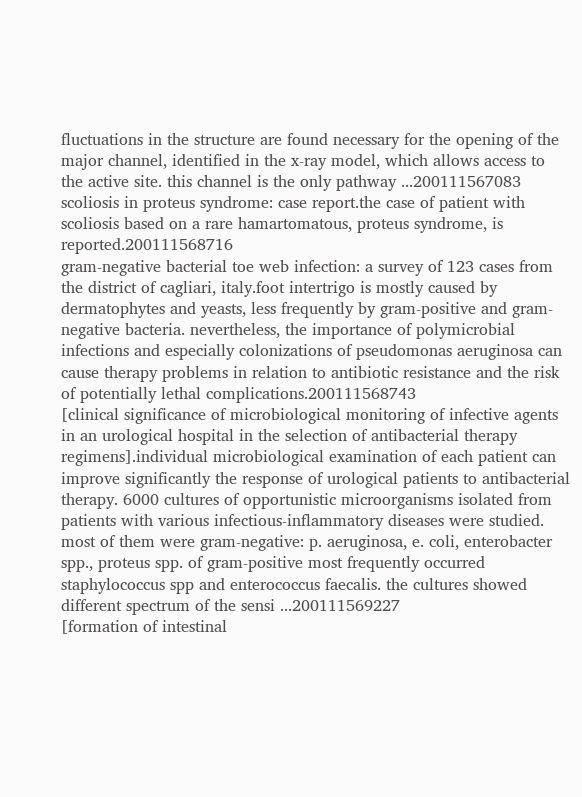fluctuations in the structure are found necessary for the opening of the major channel, identified in the x-ray model, which allows access to the active site. this channel is the only pathway ...200111567083
scoliosis in proteus syndrome: case report.the case of patient with scoliosis based on a rare hamartomatous, proteus syndrome, is reported.200111568716
gram-negative bacterial toe web infection: a survey of 123 cases from the district of cagliari, italy.foot intertrigo is mostly caused by dermatophytes and yeasts, less frequently by gram-positive and gram-negative bacteria. nevertheless, the importance of polymicrobial infections and especially colonizations of pseudomonas aeruginosa can cause therapy problems in relation to antibiotic resistance and the risk of potentially lethal complications.200111568743
[clinical significance of microbiological monitoring of infective agents in an urological hospital in the selection of antibacterial therapy regimens].individual microbiological examination of each patient can improve significantly the response of urological patients to antibacterial therapy. 6000 cultures of opportunistic microorganisms isolated from patients with various infectious-inflammatory diseases were studied. most of them were gram-negative: p. aeruginosa, e. coli, enterobacter spp., proteus spp. of gram-positive most frequently occurred staphylococcus spp and enterococcus faecalis. the cultures showed different spectrum of the sensi ...200111569227
[formation of intestinal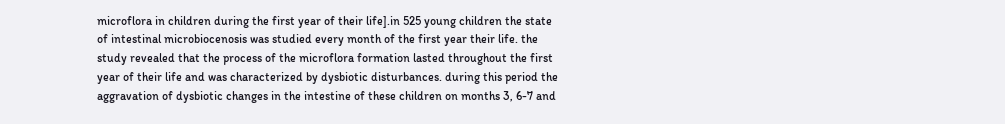microflora in children during the first year of their life].in 525 young children the state of intestinal microbiocenosis was studied every month of the first year their life. the study revealed that the process of the microflora formation lasted throughout the first year of their life and was characterized by dysbiotic disturbances. during this period the aggravation of dysbiotic changes in the intestine of these children on months 3, 6-7 and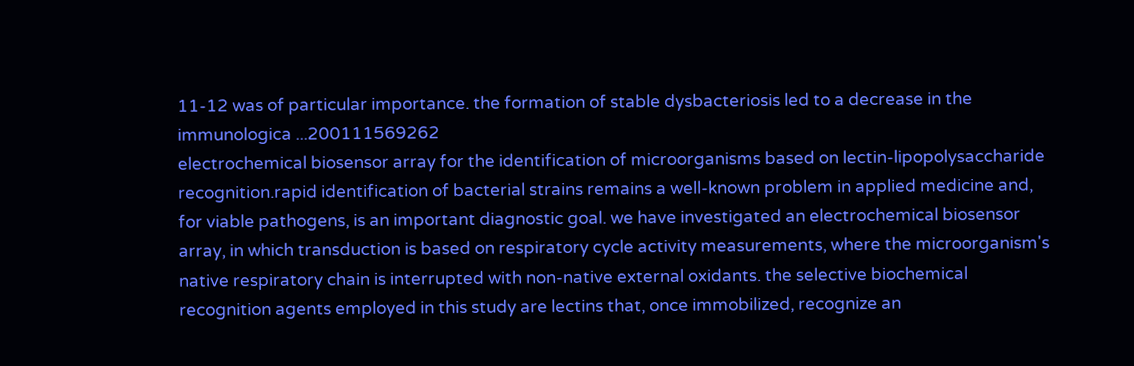11-12 was of particular importance. the formation of stable dysbacteriosis led to a decrease in the immunologica ...200111569262
electrochemical biosensor array for the identification of microorganisms based on lectin-lipopolysaccharide recognition.rapid identification of bacterial strains remains a well-known problem in applied medicine and, for viable pathogens, is an important diagnostic goal. we have investigated an electrochemical biosensor array, in which transduction is based on respiratory cycle activity measurements, where the microorganism's native respiratory chain is interrupted with non-native external oxidants. the selective biochemical recognition agents employed in this study are lectins that, once immobilized, recognize an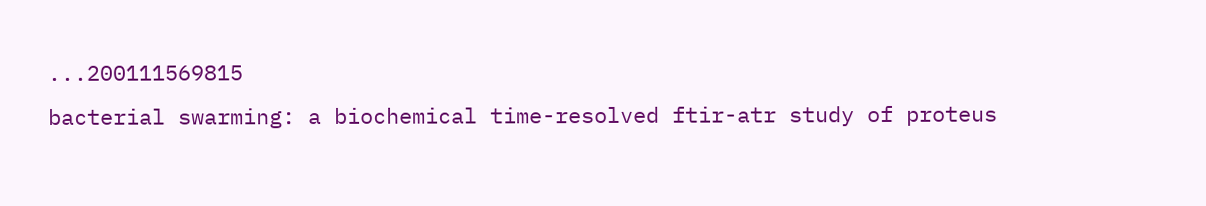...200111569815
bacterial swarming: a biochemical time-resolved ftir-atr study of proteus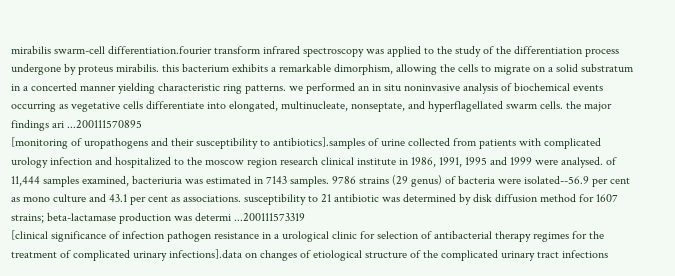mirabilis swarm-cell differentiation.fourier transform infrared spectroscopy was applied to the study of the differentiation process undergone by proteus mirabilis. this bacterium exhibits a remarkable dimorphism, allowing the cells to migrate on a solid substratum in a concerted manner yielding characteristic ring patterns. we performed an in situ noninvasive analysis of biochemical events occurring as vegetative cells differentiate into elongated, multinucleate, nonseptate, and hyperflagellated swarm cells. the major findings ari ...200111570895
[monitoring of uropathogens and their susceptibility to antibiotics].samples of urine collected from patients with complicated urology infection and hospitalized to the moscow region research clinical institute in 1986, 1991, 1995 and 1999 were analysed. of 11,444 samples examined, bacteriuria was estimated in 7143 samples. 9786 strains (29 genus) of bacteria were isolated--56.9 per cent as mono culture and 43.1 per cent as associations. susceptibility to 21 antibiotic was determined by disk diffusion method for 1607 strains; beta-lactamase production was determi ...200111573319
[clinical significance of infection pathogen resistance in a urological clinic for selection of antibacterial therapy regimes for the treatment of complicated urinary infections].data on changes of etiological structure of the complicated urinary tract infections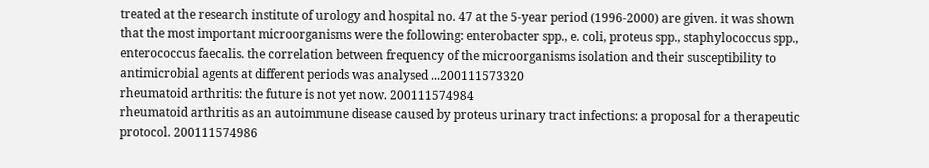treated at the research institute of urology and hospital no. 47 at the 5-year period (1996-2000) are given. it was shown that the most important microorganisms were the following: enterobacter spp., e. coli, proteus spp., staphylococcus spp., enterococcus faecalis. the correlation between frequency of the microorganisms isolation and their susceptibility to antimicrobial agents at different periods was analysed ...200111573320
rheumatoid arthritis: the future is not yet now. 200111574984
rheumatoid arthritis as an autoimmune disease caused by proteus urinary tract infections: a proposal for a therapeutic protocol. 200111574986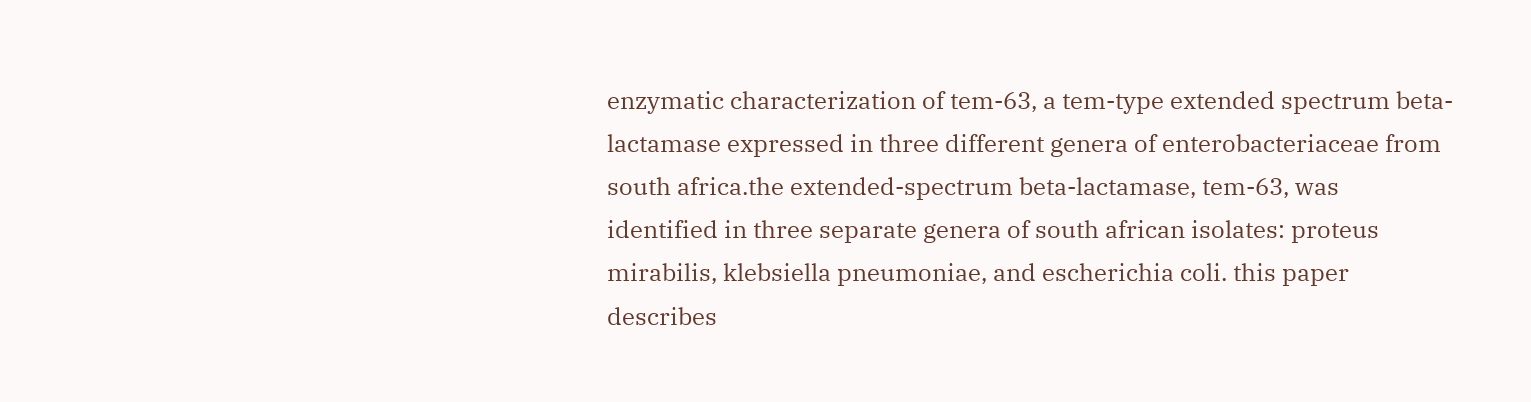enzymatic characterization of tem-63, a tem-type extended spectrum beta-lactamase expressed in three different genera of enterobacteriaceae from south africa.the extended-spectrum beta-lactamase, tem-63, was identified in three separate genera of south african isolates: proteus mirabilis, klebsiella pneumoniae, and escherichia coli. this paper describes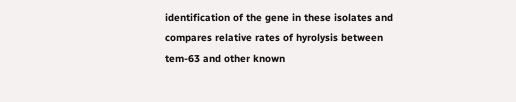identification of the gene in these isolates and compares relative rates of hyrolysis between tem-63 and other known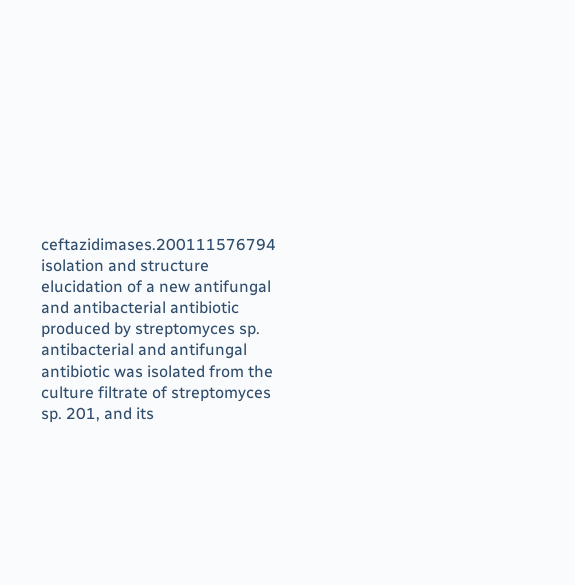ceftazidimases.200111576794
isolation and structure elucidation of a new antifungal and antibacterial antibiotic produced by streptomyces sp. antibacterial and antifungal antibiotic was isolated from the culture filtrate of streptomyces sp. 201, and its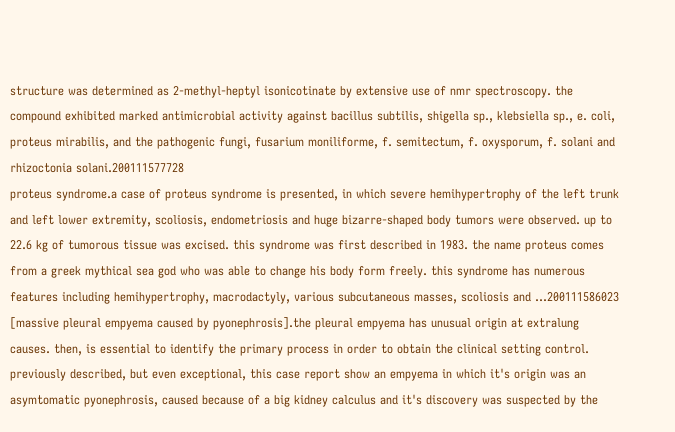structure was determined as 2-methyl-heptyl isonicotinate by extensive use of nmr spectroscopy. the compound exhibited marked antimicrobial activity against bacillus subtilis, shigella sp., klebsiella sp., e. coli, proteus mirabilis, and the pathogenic fungi, fusarium moniliforme, f. semitectum, f. oxysporum, f. solani and rhizoctonia solani.200111577728
proteus syndrome.a case of proteus syndrome is presented, in which severe hemihypertrophy of the left trunk and left lower extremity, scoliosis, endometriosis and huge bizarre-shaped body tumors were observed. up to 22.6 kg of tumorous tissue was excised. this syndrome was first described in 1983. the name proteus comes from a greek mythical sea god who was able to change his body form freely. this syndrome has numerous features including hemihypertrophy, macrodactyly, various subcutaneous masses, scoliosis and ...200111586023
[massive pleural empyema caused by pyonephrosis].the pleural empyema has unusual origin at extralung causes. then, is essential to identify the primary process in order to obtain the clinical setting control. previously described, but even exceptional, this case report show an empyema in which it's origin was an asymtomatic pyonephrosis, caused because of a big kidney calculus and it's discovery was suspected by the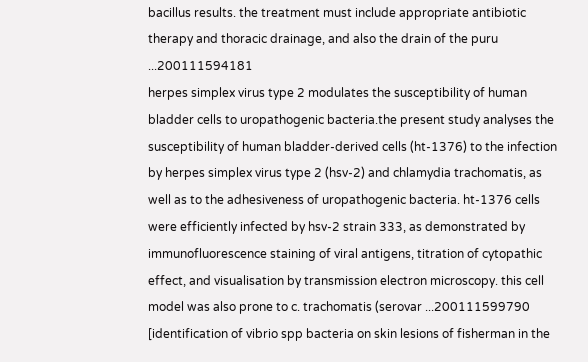bacillus results. the treatment must include appropriate antibiotic therapy and thoracic drainage, and also the drain of the puru ...200111594181
herpes simplex virus type 2 modulates the susceptibility of human bladder cells to uropathogenic bacteria.the present study analyses the susceptibility of human bladder-derived cells (ht-1376) to the infection by herpes simplex virus type 2 (hsv-2) and chlamydia trachomatis, as well as to the adhesiveness of uropathogenic bacteria. ht-1376 cells were efficiently infected by hsv-2 strain 333, as demonstrated by immunofluorescence staining of viral antigens, titration of cytopathic effect, and visualisation by transmission electron microscopy. this cell model was also prone to c. trachomatis (serovar ...200111599790
[identification of vibrio spp bacteria on skin lesions of fisherman in the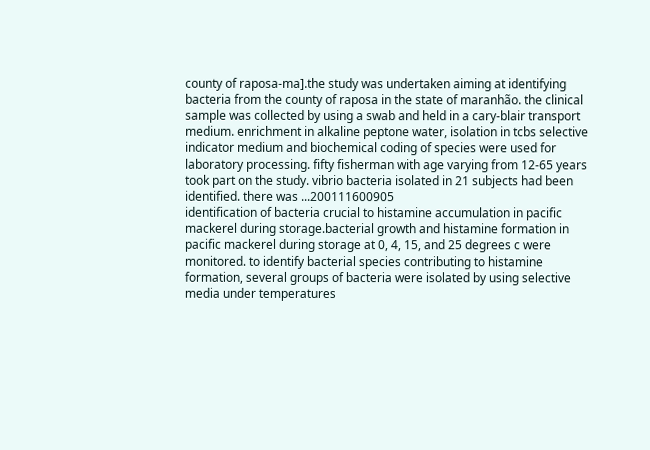county of raposa-ma].the study was undertaken aiming at identifying bacteria from the county of raposa in the state of maranhão. the clinical sample was collected by using a swab and held in a cary-blair transport medium. enrichment in alkaline peptone water, isolation in tcbs selective indicator medium and biochemical coding of species were used for laboratory processing. fifty fisherman with age varying from 12-65 years took part on the study. vibrio bacteria isolated in 21 subjects had been identified. there was ...200111600905
identification of bacteria crucial to histamine accumulation in pacific mackerel during storage.bacterial growth and histamine formation in pacific mackerel during storage at 0, 4, 15, and 25 degrees c were monitored. to identify bacterial species contributing to histamine formation, several groups of bacteria were isolated by using selective media under temperatures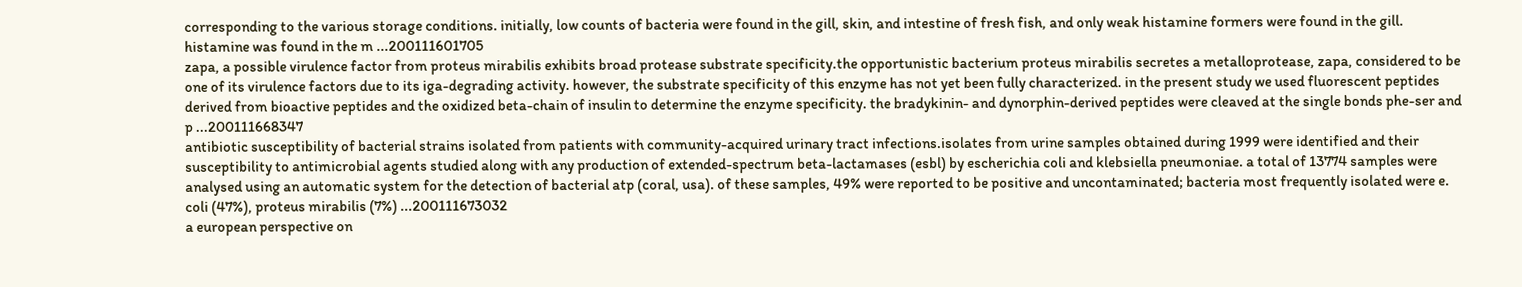corresponding to the various storage conditions. initially, low counts of bacteria were found in the gill, skin, and intestine of fresh fish, and only weak histamine formers were found in the gill. histamine was found in the m ...200111601705
zapa, a possible virulence factor from proteus mirabilis exhibits broad protease substrate specificity.the opportunistic bacterium proteus mirabilis secretes a metalloprotease, zapa, considered to be one of its virulence factors due to its iga-degrading activity. however, the substrate specificity of this enzyme has not yet been fully characterized. in the present study we used fluorescent peptides derived from bioactive peptides and the oxidized beta-chain of insulin to determine the enzyme specificity. the bradykinin- and dynorphin-derived peptides were cleaved at the single bonds phe-ser and p ...200111668347
antibiotic susceptibility of bacterial strains isolated from patients with community-acquired urinary tract infections.isolates from urine samples obtained during 1999 were identified and their susceptibility to antimicrobial agents studied along with any production of extended-spectrum beta-lactamases (esbl) by escherichia coli and klebsiella pneumoniae. a total of 13774 samples were analysed using an automatic system for the detection of bacterial atp (coral, usa). of these samples, 49% were reported to be positive and uncontaminated; bacteria most frequently isolated were e. coli (47%), proteus mirabilis (7%) ...200111673032
a european perspective on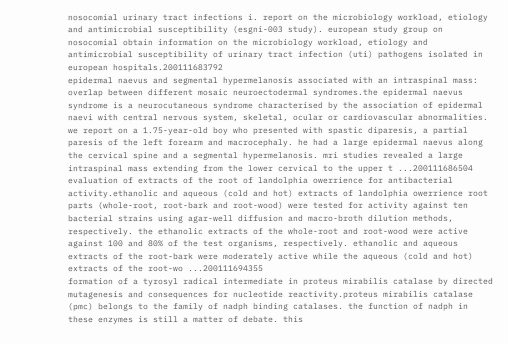nosocomial urinary tract infections i. report on the microbiology workload, etiology and antimicrobial susceptibility (esgni-003 study). european study group on nosocomial obtain information on the microbiology workload, etiology and antimicrobial susceptibility of urinary tract infection (uti) pathogens isolated in european hospitals.200111683792
epidermal naevus and segmental hypermelanosis associated with an intraspinal mass: overlap between different mosaic neuroectodermal syndromes.the epidermal naevus syndrome is a neurocutaneous syndrome characterised by the association of epidermal naevi with central nervous system, skeletal, ocular or cardiovascular abnormalities. we report on a 1.75-year-old boy who presented with spastic diparesis, a partial paresis of the left forearm and macrocephaly. he had a large epidermal naevus along the cervical spine and a segmental hypermelanosis. mri studies revealed a large intraspinal mass extending from the lower cervical to the upper t ...200111686504
evaluation of extracts of the root of landolphia owerrience for antibacterial activity.ethanolic and aqueous (cold and hot) extracts of landolphia owerrience root parts (whole-root, root-bark and root-wood) were tested for activity against ten bacterial strains using agar-well diffusion and macro-broth dilution methods, respectively. the ethanolic extracts of the whole-root and root-wood were active against 100 and 80% of the test organisms, respectively. ethanolic and aqueous extracts of the root-bark were moderately active while the aqueous (cold and hot) extracts of the root-wo ...200111694355
formation of a tyrosyl radical intermediate in proteus mirabilis catalase by directed mutagenesis and consequences for nucleotide reactivity.proteus mirabilis catalase (pmc) belongs to the family of nadph binding catalases. the function of nadph in these enzymes is still a matter of debate. this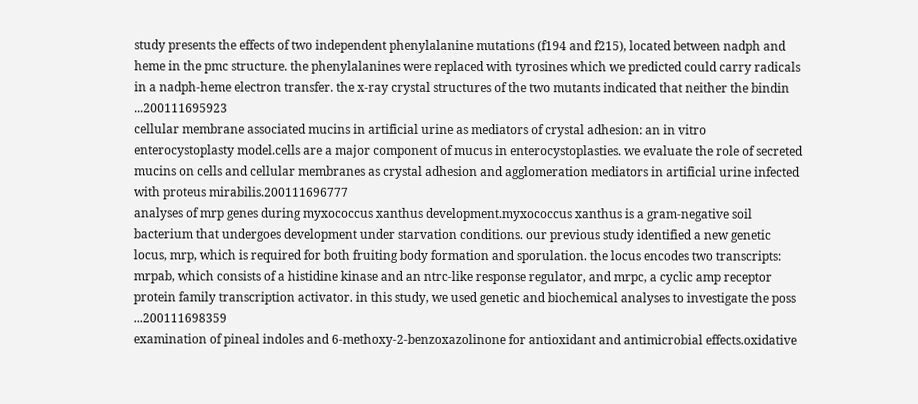study presents the effects of two independent phenylalanine mutations (f194 and f215), located between nadph and heme in the pmc structure. the phenylalanines were replaced with tyrosines which we predicted could carry radicals in a nadph-heme electron transfer. the x-ray crystal structures of the two mutants indicated that neither the bindin ...200111695923
cellular membrane associated mucins in artificial urine as mediators of crystal adhesion: an in vitro enterocystoplasty model.cells are a major component of mucus in enterocystoplasties. we evaluate the role of secreted mucins on cells and cellular membranes as crystal adhesion and agglomeration mediators in artificial urine infected with proteus mirabilis.200111696777
analyses of mrp genes during myxococcus xanthus development.myxococcus xanthus is a gram-negative soil bacterium that undergoes development under starvation conditions. our previous study identified a new genetic locus, mrp, which is required for both fruiting body formation and sporulation. the locus encodes two transcripts: mrpab, which consists of a histidine kinase and an ntrc-like response regulator, and mrpc, a cyclic amp receptor protein family transcription activator. in this study, we used genetic and biochemical analyses to investigate the poss ...200111698359
examination of pineal indoles and 6-methoxy-2-benzoxazolinone for antioxidant and antimicrobial effects.oxidative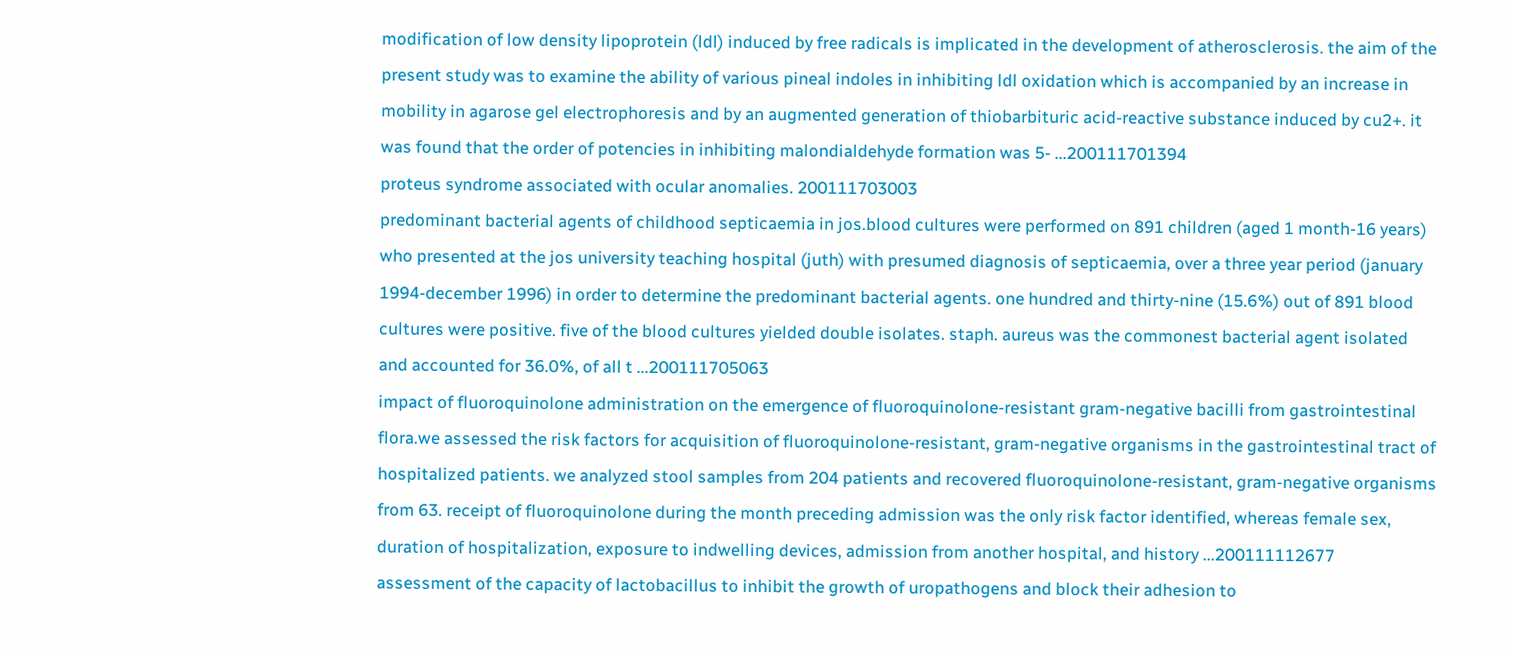modification of low density lipoprotein (ldl) induced by free radicals is implicated in the development of atherosclerosis. the aim of the present study was to examine the ability of various pineal indoles in inhibiting ldl oxidation which is accompanied by an increase in mobility in agarose gel electrophoresis and by an augmented generation of thiobarbituric acid-reactive substance induced by cu2+. it was found that the order of potencies in inhibiting malondialdehyde formation was 5- ...200111701394
proteus syndrome associated with ocular anomalies. 200111703003
predominant bacterial agents of childhood septicaemia in jos.blood cultures were performed on 891 children (aged 1 month-16 years) who presented at the jos university teaching hospital (juth) with presumed diagnosis of septicaemia, over a three year period (january 1994-december 1996) in order to determine the predominant bacterial agents. one hundred and thirty-nine (15.6%) out of 891 blood cultures were positive. five of the blood cultures yielded double isolates. staph. aureus was the commonest bacterial agent isolated and accounted for 36.0%, of all t ...200111705063
impact of fluoroquinolone administration on the emergence of fluoroquinolone-resistant gram-negative bacilli from gastrointestinal flora.we assessed the risk factors for acquisition of fluoroquinolone-resistant, gram-negative organisms in the gastrointestinal tract of hospitalized patients. we analyzed stool samples from 204 patients and recovered fluoroquinolone-resistant, gram-negative organisms from 63. receipt of fluoroquinolone during the month preceding admission was the only risk factor identified, whereas female sex, duration of hospitalization, exposure to indwelling devices, admission from another hospital, and history ...200111112677
assessment of the capacity of lactobacillus to inhibit the growth of uropathogens and block their adhesion to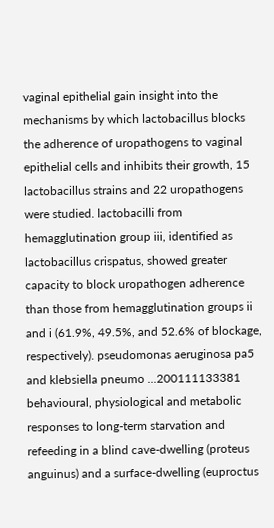vaginal epithelial gain insight into the mechanisms by which lactobacillus blocks the adherence of uropathogens to vaginal epithelial cells and inhibits their growth, 15 lactobacillus strains and 22 uropathogens were studied. lactobacilli from hemagglutination group iii, identified as lactobacillus crispatus, showed greater capacity to block uropathogen adherence than those from hemagglutination groups ii and i (61.9%, 49.5%, and 52.6% of blockage, respectively). pseudomonas aeruginosa pa5 and klebsiella pneumo ...200111133381
behavioural, physiological and metabolic responses to long-term starvation and refeeding in a blind cave-dwelling (proteus anguinus) and a surface-dwelling (euproctus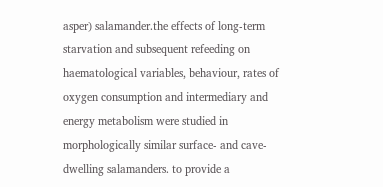asper) salamander.the effects of long-term starvation and subsequent refeeding on haematological variables, behaviour, rates of oxygen consumption and intermediary and energy metabolism were studied in morphologically similar surface- and cave-dwelling salamanders. to provide a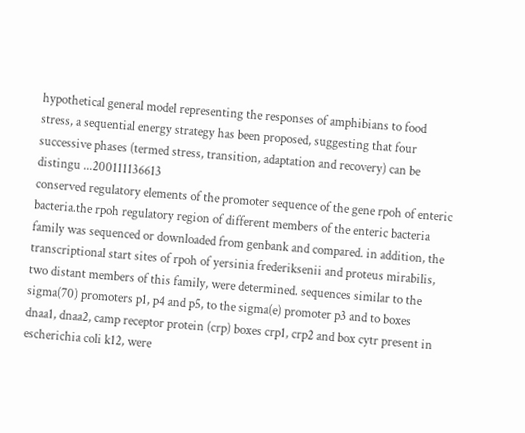hypothetical general model representing the responses of amphibians to food stress, a sequential energy strategy has been proposed, suggesting that four successive phases (termed stress, transition, adaptation and recovery) can be distingu ...200111136613
conserved regulatory elements of the promoter sequence of the gene rpoh of enteric bacteria.the rpoh regulatory region of different members of the enteric bacteria family was sequenced or downloaded from genbank and compared. in addition, the transcriptional start sites of rpoh of yersinia frederiksenii and proteus mirabilis, two distant members of this family, were determined. sequences similar to the sigma(70) promoters p1, p4 and p5, to the sigma(e) promoter p3 and to boxes dnaa1, dnaa2, camp receptor protein (crp) boxes crp1, crp2 and box cytr present in escherichia coli k12, were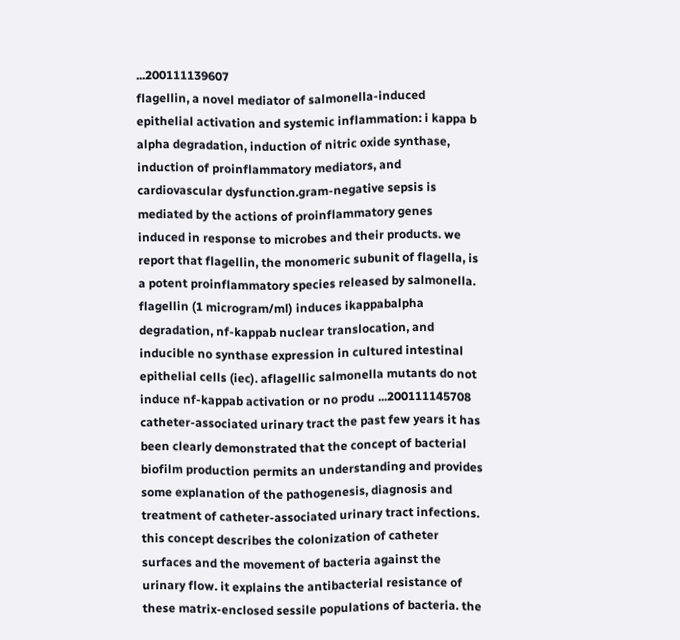...200111139607
flagellin, a novel mediator of salmonella-induced epithelial activation and systemic inflammation: i kappa b alpha degradation, induction of nitric oxide synthase, induction of proinflammatory mediators, and cardiovascular dysfunction.gram-negative sepsis is mediated by the actions of proinflammatory genes induced in response to microbes and their products. we report that flagellin, the monomeric subunit of flagella, is a potent proinflammatory species released by salmonella. flagellin (1 microgram/ml) induces ikappabalpha degradation, nf-kappab nuclear translocation, and inducible no synthase expression in cultured intestinal epithelial cells (iec). aflagellic salmonella mutants do not induce nf-kappab activation or no produ ...200111145708
catheter-associated urinary tract the past few years it has been clearly demonstrated that the concept of bacterial biofilm production permits an understanding and provides some explanation of the pathogenesis, diagnosis and treatment of catheter-associated urinary tract infections. this concept describes the colonization of catheter surfaces and the movement of bacteria against the urinary flow. it explains the antibacterial resistance of these matrix-enclosed sessile populations of bacteria. the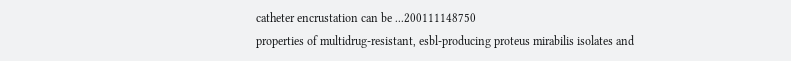catheter encrustation can be ...200111148750
properties of multidrug-resistant, esbl-producing proteus mirabilis isolates and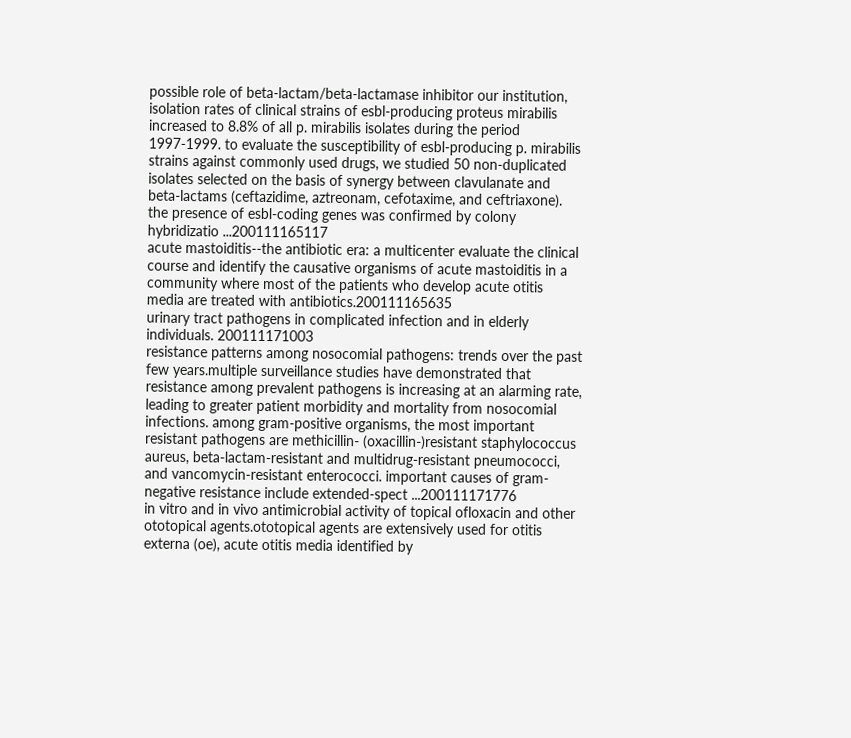possible role of beta-lactam/beta-lactamase inhibitor our institution, isolation rates of clinical strains of esbl-producing proteus mirabilis increased to 8.8% of all p. mirabilis isolates during the period 1997-1999. to evaluate the susceptibility of esbl-producing p. mirabilis strains against commonly used drugs, we studied 50 non-duplicated isolates selected on the basis of synergy between clavulanate and beta-lactams (ceftazidime, aztreonam, cefotaxime, and ceftriaxone). the presence of esbl-coding genes was confirmed by colony hybridizatio ...200111165117
acute mastoiditis--the antibiotic era: a multicenter evaluate the clinical course and identify the causative organisms of acute mastoiditis in a community where most of the patients who develop acute otitis media are treated with antibiotics.200111165635
urinary tract pathogens in complicated infection and in elderly individuals. 200111171003
resistance patterns among nosocomial pathogens: trends over the past few years.multiple surveillance studies have demonstrated that resistance among prevalent pathogens is increasing at an alarming rate, leading to greater patient morbidity and mortality from nosocomial infections. among gram-positive organisms, the most important resistant pathogens are methicillin- (oxacillin-)resistant staphylococcus aureus, beta-lactam-resistant and multidrug-resistant pneumococci, and vancomycin-resistant enterococci. important causes of gram-negative resistance include extended-spect ...200111171776
in vitro and in vivo antimicrobial activity of topical ofloxacin and other ototopical agents.ototopical agents are extensively used for otitis externa (oe), acute otitis media identified by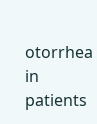otorrhea in patients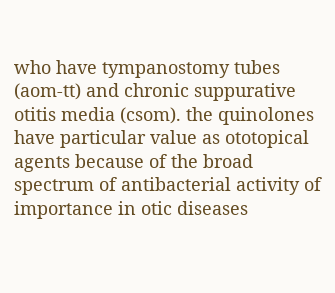who have tympanostomy tubes (aom-tt) and chronic suppurative otitis media (csom). the quinolones have particular value as ototopical agents because of the broad spectrum of antibacterial activity of importance in otic diseases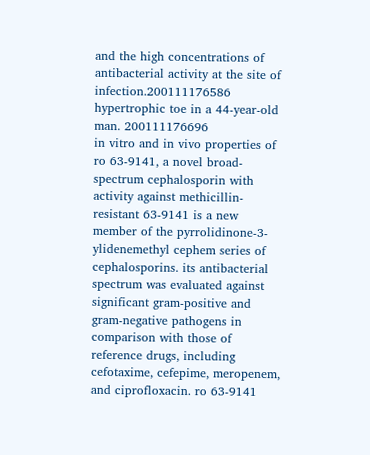and the high concentrations of antibacterial activity at the site of infection.200111176586
hypertrophic toe in a 44-year-old man. 200111176696
in vitro and in vivo properties of ro 63-9141, a novel broad-spectrum cephalosporin with activity against methicillin-resistant 63-9141 is a new member of the pyrrolidinone-3-ylidenemethyl cephem series of cephalosporins. its antibacterial spectrum was evaluated against significant gram-positive and gram-negative pathogens in comparison with those of reference drugs, including cefotaxime, cefepime, meropenem, and ciprofloxacin. ro 63-9141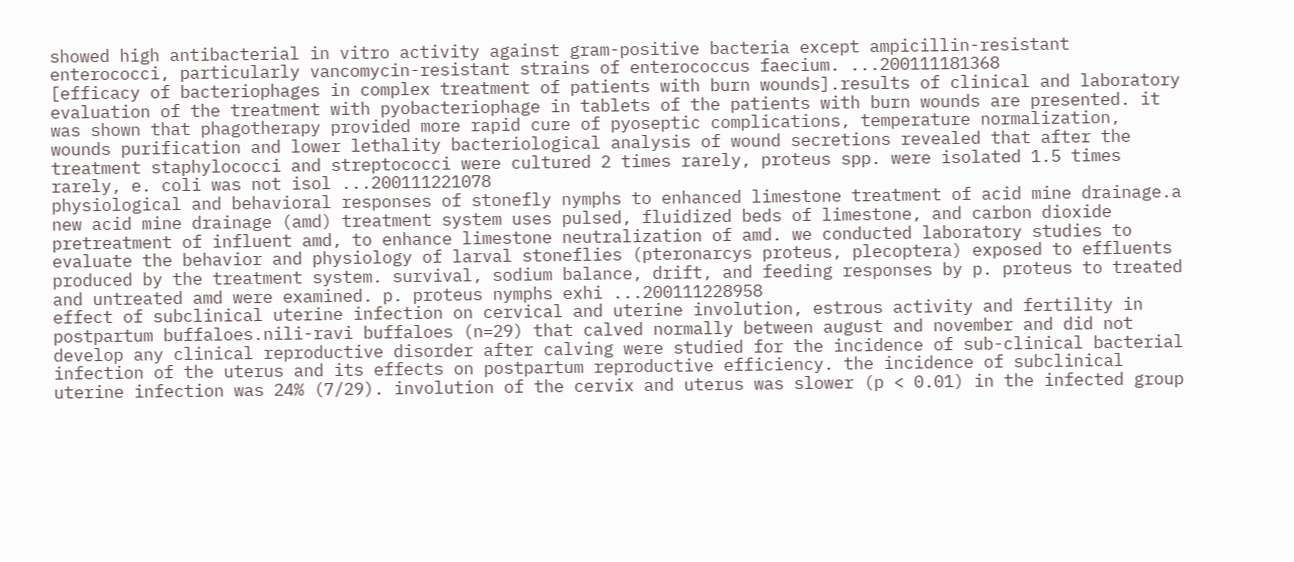showed high antibacterial in vitro activity against gram-positive bacteria except ampicillin-resistant enterococci, particularly vancomycin-resistant strains of enterococcus faecium. ...200111181368
[efficacy of bacteriophages in complex treatment of patients with burn wounds].results of clinical and laboratory evaluation of the treatment with pyobacteriophage in tablets of the patients with burn wounds are presented. it was shown that phagotherapy provided more rapid cure of pyoseptic complications, temperature normalization, wounds purification and lower lethality bacteriological analysis of wound secretions revealed that after the treatment staphylococci and streptococci were cultured 2 times rarely, proteus spp. were isolated 1.5 times rarely, e. coli was not isol ...200111221078
physiological and behavioral responses of stonefly nymphs to enhanced limestone treatment of acid mine drainage.a new acid mine drainage (amd) treatment system uses pulsed, fluidized beds of limestone, and carbon dioxide pretreatment of influent amd, to enhance limestone neutralization of amd. we conducted laboratory studies to evaluate the behavior and physiology of larval stoneflies (pteronarcys proteus, plecoptera) exposed to effluents produced by the treatment system. survival, sodium balance, drift, and feeding responses by p. proteus to treated and untreated amd were examined. p. proteus nymphs exhi ...200111228958
effect of subclinical uterine infection on cervical and uterine involution, estrous activity and fertility in postpartum buffaloes.nili-ravi buffaloes (n=29) that calved normally between august and november and did not develop any clinical reproductive disorder after calving were studied for the incidence of sub-clinical bacterial infection of the uterus and its effects on postpartum reproductive efficiency. the incidence of subclinical uterine infection was 24% (7/29). involution of the cervix and uterus was slower (p < 0.01) in the infected group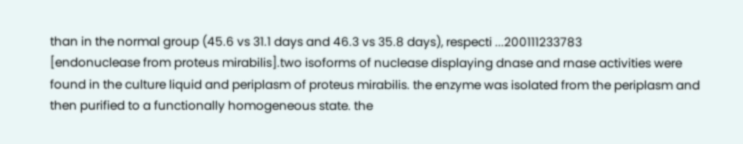than in the normal group (45.6 vs 31.1 days and 46.3 vs 35.8 days), respecti ...200111233783
[endonuclease from proteus mirabilis].two isoforms of nuclease displaying dnase and rnase activities were found in the culture liquid and periplasm of proteus mirabilis. the enzyme was isolated from the periplasm and then purified to a functionally homogeneous state. the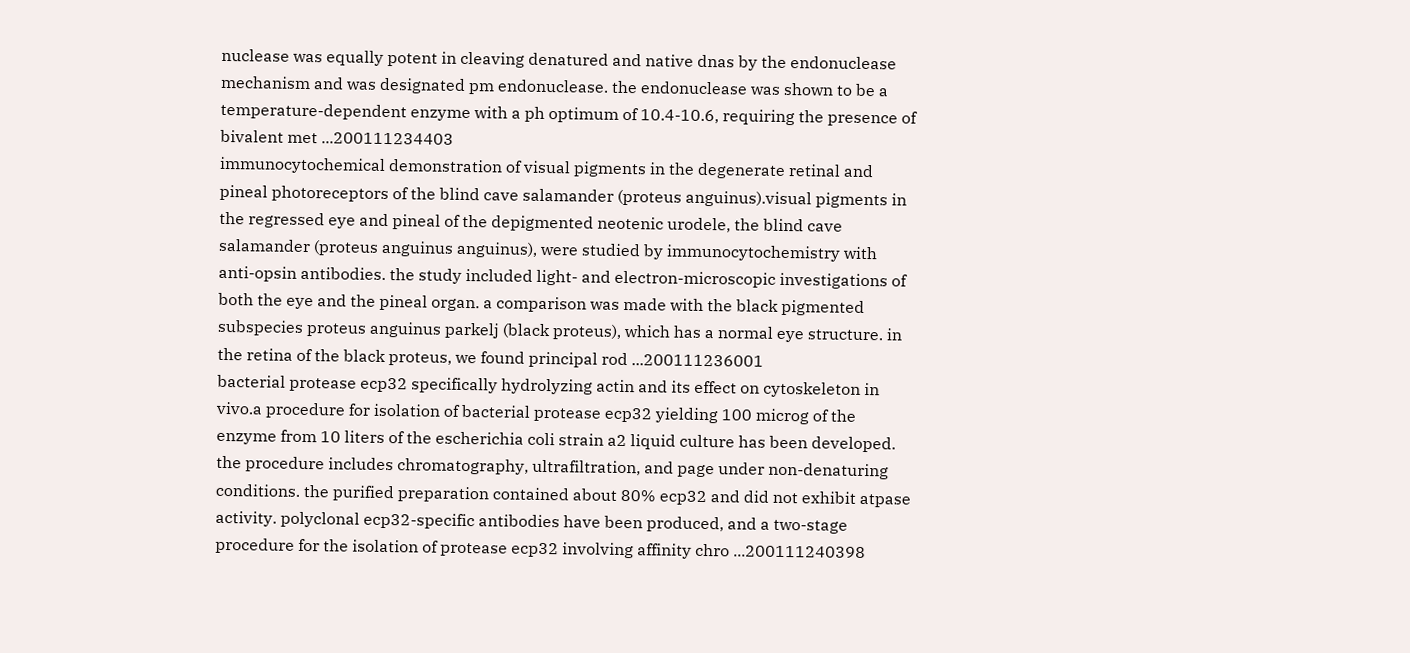nuclease was equally potent in cleaving denatured and native dnas by the endonuclease mechanism and was designated pm endonuclease. the endonuclease was shown to be a temperature-dependent enzyme with a ph optimum of 10.4-10.6, requiring the presence of bivalent met ...200111234403
immunocytochemical demonstration of visual pigments in the degenerate retinal and pineal photoreceptors of the blind cave salamander (proteus anguinus).visual pigments in the regressed eye and pineal of the depigmented neotenic urodele, the blind cave salamander (proteus anguinus anguinus), were studied by immunocytochemistry with anti-opsin antibodies. the study included light- and electron-microscopic investigations of both the eye and the pineal organ. a comparison was made with the black pigmented subspecies proteus anguinus parkelj (black proteus), which has a normal eye structure. in the retina of the black proteus, we found principal rod ...200111236001
bacterial protease ecp32 specifically hydrolyzing actin and its effect on cytoskeleton in vivo.a procedure for isolation of bacterial protease ecp32 yielding 100 microg of the enzyme from 10 liters of the escherichia coli strain a2 liquid culture has been developed. the procedure includes chromatography, ultrafiltration, and page under non-denaturing conditions. the purified preparation contained about 80% ecp32 and did not exhibit atpase activity. polyclonal ecp32-specific antibodies have been produced, and a two-stage procedure for the isolation of protease ecp32 involving affinity chro ...200111240398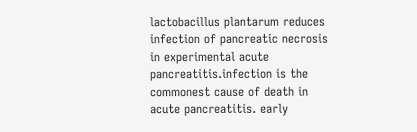lactobacillus plantarum reduces infection of pancreatic necrosis in experimental acute pancreatitis.infection is the commonest cause of death in acute pancreatitis. early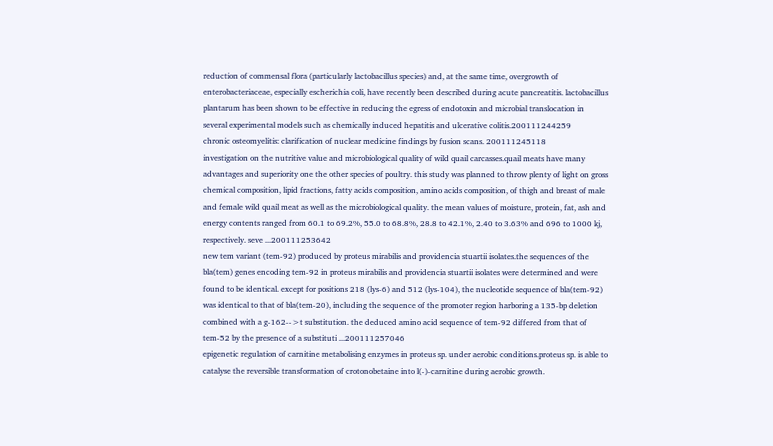reduction of commensal flora (particularly lactobacillus species) and, at the same time, overgrowth of enterobacteriaceae, especially escherichia coli, have recently been described during acute pancreatitis. lactobacillus plantarum has been shown to be effective in reducing the egress of endotoxin and microbial translocation in several experimental models such as chemically induced hepatitis and ulcerative colitis.200111244259
chronic osteomyelitis: clarification of nuclear medicine findings by fusion scans. 200111245118
investigation on the nutritive value and microbiological quality of wild quail carcasses.quail meats have many advantages and superiority one the other species of poultry. this study was planned to throw plenty of light on gross chemical composition, lipid fractions, fatty acids composition, amino acids composition, of thigh and breast of male and female wild quail meat as well as the microbiological quality. the mean values of moisture, protein, fat, ash and energy contents ranged from 60.1 to 69.2%, 55.0 to 68.8%, 28.8 to 42.1%, 2.40 to 3.63% and 696 to 1000 kj, respectively. seve ...200111253642
new tem variant (tem-92) produced by proteus mirabilis and providencia stuartii isolates.the sequences of the bla(tem) genes encoding tem-92 in proteus mirabilis and providencia stuartii isolates were determined and were found to be identical. except for positions 218 (lys-6) and 512 (lys-104), the nucleotide sequence of bla(tem-92) was identical to that of bla(tem-20), including the sequence of the promoter region harboring a 135-bp deletion combined with a g-162-->t substitution. the deduced amino acid sequence of tem-92 differed from that of tem-52 by the presence of a substituti ...200111257046
epigenetic regulation of carnitine metabolising enzymes in proteus sp. under aerobic conditions.proteus sp. is able to catalyse the reversible transformation of crotonobetaine into l(-)-carnitine during aerobic growth.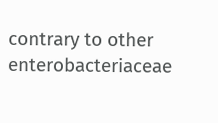contrary to other enterobacteriaceae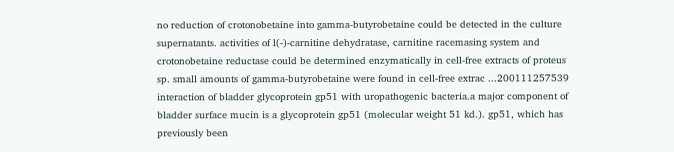no reduction of crotonobetaine into gamma-butyrobetaine could be detected in the culture supernatants. activities of l(-)-carnitine dehydratase, carnitine racemasing system and crotonobetaine reductase could be determined enzymatically in cell-free extracts of proteus sp. small amounts of gamma-butyrobetaine were found in cell-free extrac ...200111257539
interaction of bladder glycoprotein gp51 with uropathogenic bacteria.a major component of bladder surface mucin is a glycoprotein gp51 (molecular weight 51 kd.). gp51, which has previously been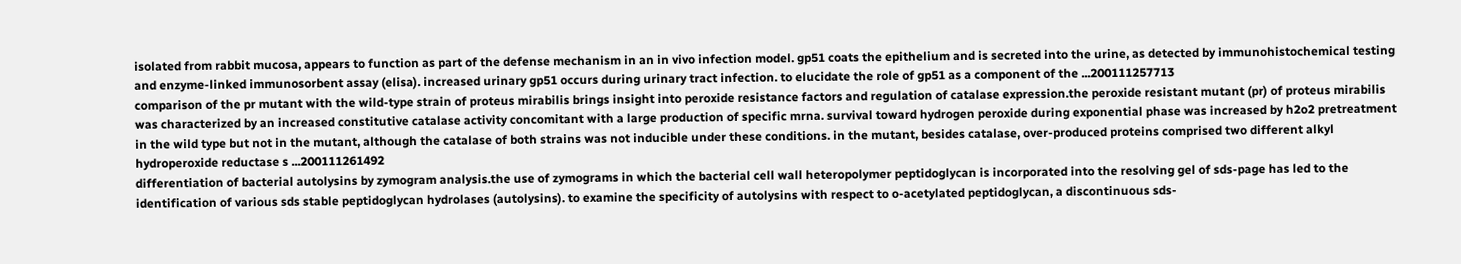isolated from rabbit mucosa, appears to function as part of the defense mechanism in an in vivo infection model. gp51 coats the epithelium and is secreted into the urine, as detected by immunohistochemical testing and enzyme-linked immunosorbent assay (elisa). increased urinary gp51 occurs during urinary tract infection. to elucidate the role of gp51 as a component of the ...200111257713
comparison of the pr mutant with the wild-type strain of proteus mirabilis brings insight into peroxide resistance factors and regulation of catalase expression.the peroxide resistant mutant (pr) of proteus mirabilis was characterized by an increased constitutive catalase activity concomitant with a large production of specific mrna. survival toward hydrogen peroxide during exponential phase was increased by h2o2 pretreatment in the wild type but not in the mutant, although the catalase of both strains was not inducible under these conditions. in the mutant, besides catalase, over-produced proteins comprised two different alkyl hydroperoxide reductase s ...200111261492
differentiation of bacterial autolysins by zymogram analysis.the use of zymograms in which the bacterial cell wall heteropolymer peptidoglycan is incorporated into the resolving gel of sds-page has led to the identification of various sds stable peptidoglycan hydrolases (autolysins). to examine the specificity of autolysins with respect to o-acetylated peptidoglycan, a discontinuous sds-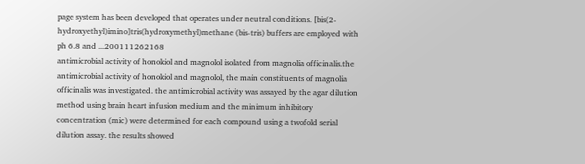page system has been developed that operates under neutral conditions. [bis(2-hydroxyethyl)imino]tris(hydroxymethyl)methane (bis-tris) buffers are employed with ph 6.8 and ...200111262168
antimicrobial activity of honokiol and magnolol isolated from magnolia officinalis.the antimicrobial activity of honokiol and magnolol, the main constituents of magnolia officinalis was investigated. the antimicrobial activity was assayed by the agar dilution method using brain heart infusion medium and the minimum inhibitory concentration (mic) were determined for each compound using a twofold serial dilution assay. the results showed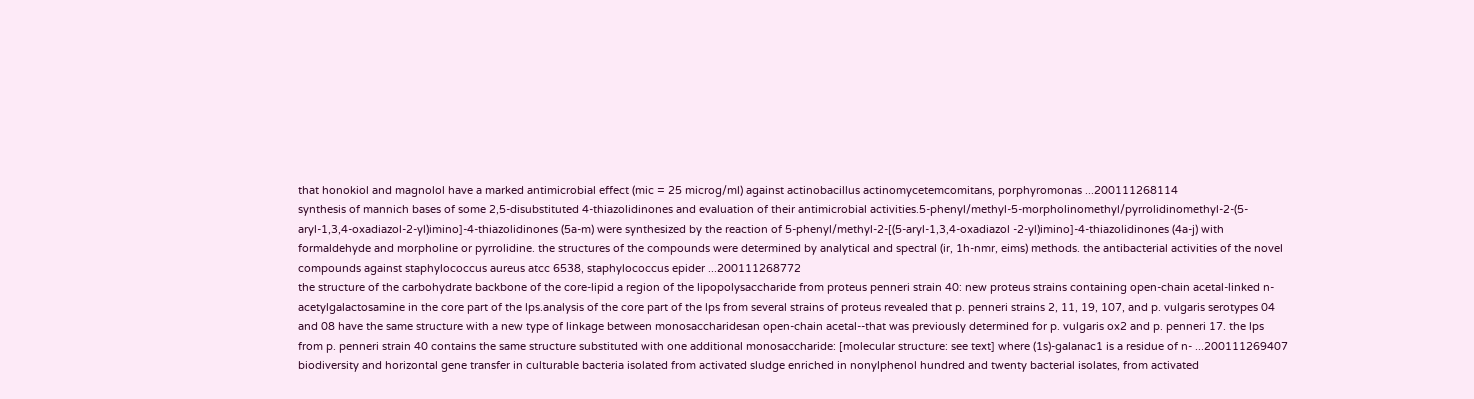that honokiol and magnolol have a marked antimicrobial effect (mic = 25 microg/ml) against actinobacillus actinomycetemcomitans, porphyromonas ...200111268114
synthesis of mannich bases of some 2,5-disubstituted 4-thiazolidinones and evaluation of their antimicrobial activities.5-phenyl/methyl-5-morpholinomethyl/pyrrolidinomethyl-2-(5- aryl-1,3,4-oxadiazol-2-yl)imino]-4-thiazolidinones (5a-m) were synthesized by the reaction of 5-phenyl/methyl-2-[(5-aryl-1,3,4-oxadiazol -2-yl)imino]-4-thiazolidinones (4a-j) with formaldehyde and morpholine or pyrrolidine. the structures of the compounds were determined by analytical and spectral (ir, 1h-nmr, eims) methods. the antibacterial activities of the novel compounds against staphylococcus aureus atcc 6538, staphylococcus epider ...200111268772
the structure of the carbohydrate backbone of the core-lipid a region of the lipopolysaccharide from proteus penneri strain 40: new proteus strains containing open-chain acetal-linked n-acetylgalactosamine in the core part of the lps.analysis of the core part of the lps from several strains of proteus revealed that p. penneri strains 2, 11, 19, 107, and p. vulgaris serotypes 04 and 08 have the same structure with a new type of linkage between monosaccharidesan open-chain acetal--that was previously determined for p. vulgaris ox2 and p. penneri 17. the lps from p. penneri strain 40 contains the same structure substituted with one additional monosaccharide: [molecular structure: see text] where (1s)-galanac1 is a residue of n- ...200111269407
biodiversity and horizontal gene transfer in culturable bacteria isolated from activated sludge enriched in nonylphenol hundred and twenty bacterial isolates, from activated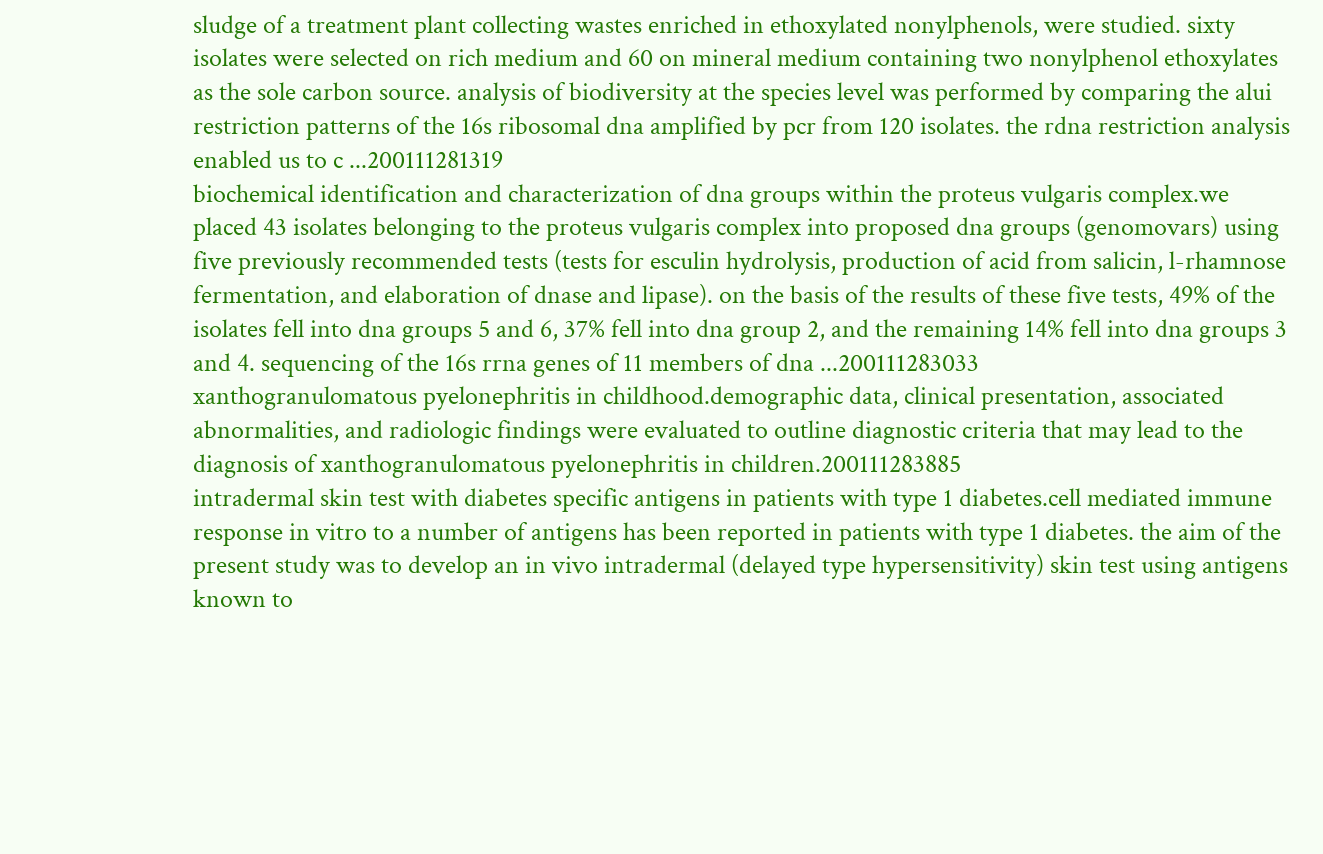sludge of a treatment plant collecting wastes enriched in ethoxylated nonylphenols, were studied. sixty isolates were selected on rich medium and 60 on mineral medium containing two nonylphenol ethoxylates as the sole carbon source. analysis of biodiversity at the species level was performed by comparing the alui restriction patterns of the 16s ribosomal dna amplified by pcr from 120 isolates. the rdna restriction analysis enabled us to c ...200111281319
biochemical identification and characterization of dna groups within the proteus vulgaris complex.we placed 43 isolates belonging to the proteus vulgaris complex into proposed dna groups (genomovars) using five previously recommended tests (tests for esculin hydrolysis, production of acid from salicin, l-rhamnose fermentation, and elaboration of dnase and lipase). on the basis of the results of these five tests, 49% of the isolates fell into dna groups 5 and 6, 37% fell into dna group 2, and the remaining 14% fell into dna groups 3 and 4. sequencing of the 16s rrna genes of 11 members of dna ...200111283033
xanthogranulomatous pyelonephritis in childhood.demographic data, clinical presentation, associated abnormalities, and radiologic findings were evaluated to outline diagnostic criteria that may lead to the diagnosis of xanthogranulomatous pyelonephritis in children.200111283885
intradermal skin test with diabetes specific antigens in patients with type 1 diabetes.cell mediated immune response in vitro to a number of antigens has been reported in patients with type 1 diabetes. the aim of the present study was to develop an in vivo intradermal (delayed type hypersensitivity) skin test using antigens known to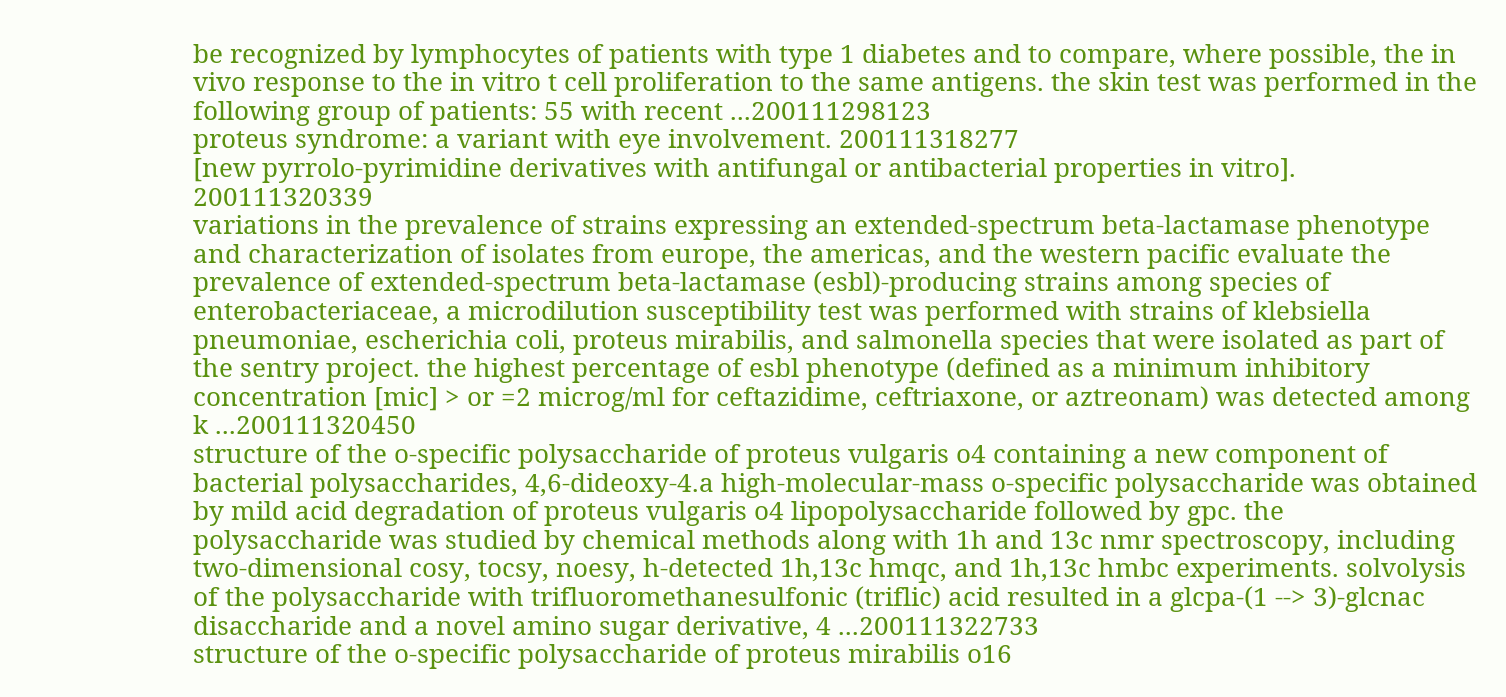be recognized by lymphocytes of patients with type 1 diabetes and to compare, where possible, the in vivo response to the in vitro t cell proliferation to the same antigens. the skin test was performed in the following group of patients: 55 with recent ...200111298123
proteus syndrome: a variant with eye involvement. 200111318277
[new pyrrolo-pyrimidine derivatives with antifungal or antibacterial properties in vitro]. 200111320339
variations in the prevalence of strains expressing an extended-spectrum beta-lactamase phenotype and characterization of isolates from europe, the americas, and the western pacific evaluate the prevalence of extended-spectrum beta-lactamase (esbl)-producing strains among species of enterobacteriaceae, a microdilution susceptibility test was performed with strains of klebsiella pneumoniae, escherichia coli, proteus mirabilis, and salmonella species that were isolated as part of the sentry project. the highest percentage of esbl phenotype (defined as a minimum inhibitory concentration [mic] > or =2 microg/ml for ceftazidime, ceftriaxone, or aztreonam) was detected among k ...200111320450
structure of the o-specific polysaccharide of proteus vulgaris o4 containing a new component of bacterial polysaccharides, 4,6-dideoxy-4.a high-molecular-mass o-specific polysaccharide was obtained by mild acid degradation of proteus vulgaris o4 lipopolysaccharide followed by gpc. the polysaccharide was studied by chemical methods along with 1h and 13c nmr spectroscopy, including two-dimensional cosy, tocsy, noesy, h-detected 1h,13c hmqc, and 1h,13c hmbc experiments. solvolysis of the polysaccharide with trifluoromethanesulfonic (triflic) acid resulted in a glcpa-(1 --> 3)-glcnac disaccharide and a novel amino sugar derivative, 4 ...200111322733
structure of the o-specific polysaccharide of proteus mirabilis o16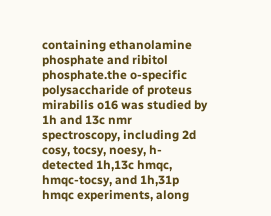containing ethanolamine phosphate and ribitol phosphate.the o-specific polysaccharide of proteus mirabilis o16 was studied by 1h and 13c nmr spectroscopy, including 2d cosy, tocsy, noesy, h-detected 1h,13c hmqc, hmqc-tocsy, and 1h,31p hmqc experiments, along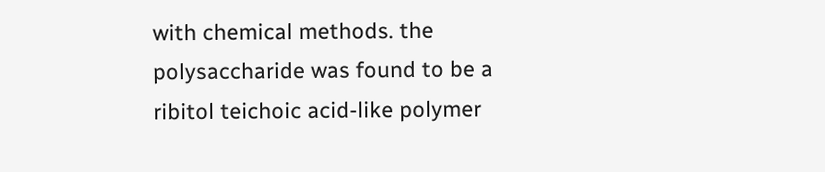with chemical methods. the polysaccharide was found to be a ribitol teichoic acid-like polymer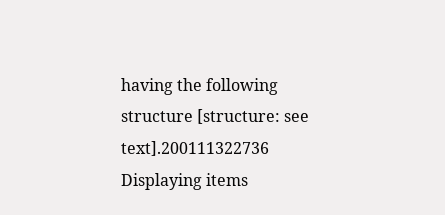having the following structure [structure: see text].200111322736
Displaying items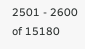2501 - 2600 of 15180